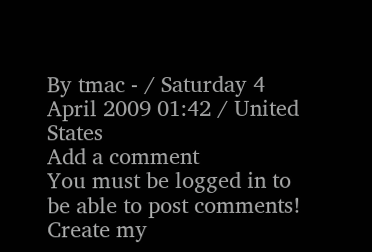By tmac - / Saturday 4 April 2009 01:42 / United States
Add a comment
You must be logged in to be able to post comments!
Create my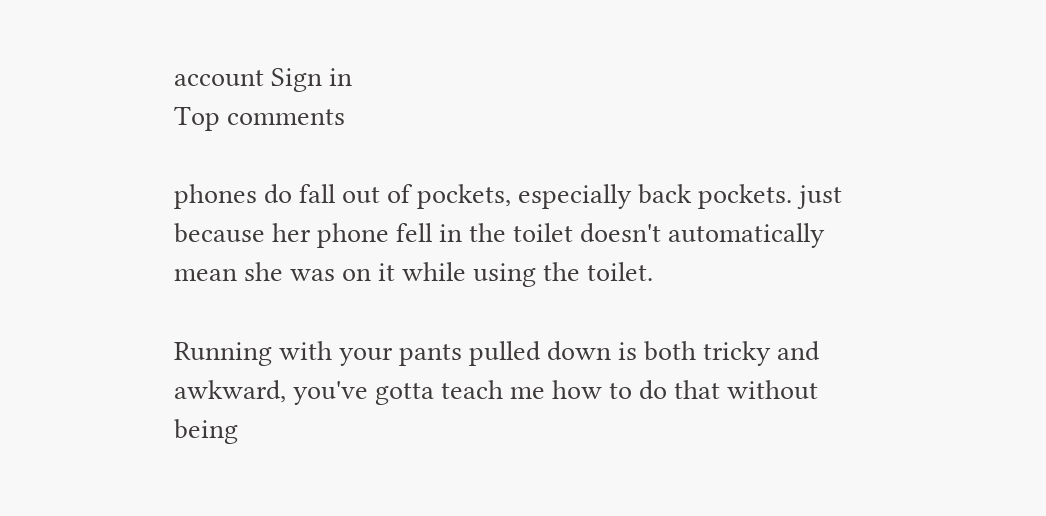account Sign in
Top comments

phones do fall out of pockets, especially back pockets. just because her phone fell in the toilet doesn't automatically mean she was on it while using the toilet.

Running with your pants pulled down is both tricky and awkward, you've gotta teach me how to do that without being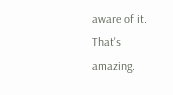aware of it. That's amazing.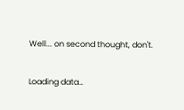Well... on second thought, don't.

Loading data…